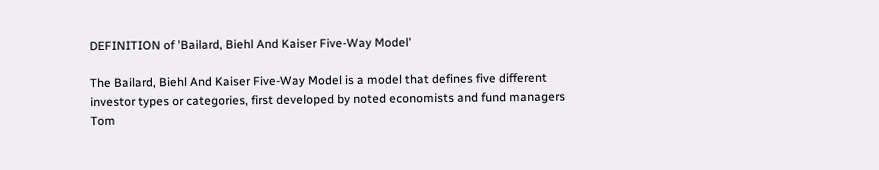DEFINITION of 'Bailard, Biehl And Kaiser Five-Way Model'

The Bailard, Biehl And Kaiser Five-Way Model is a model that defines five different investor types or categories, first developed by noted economists and fund managers Tom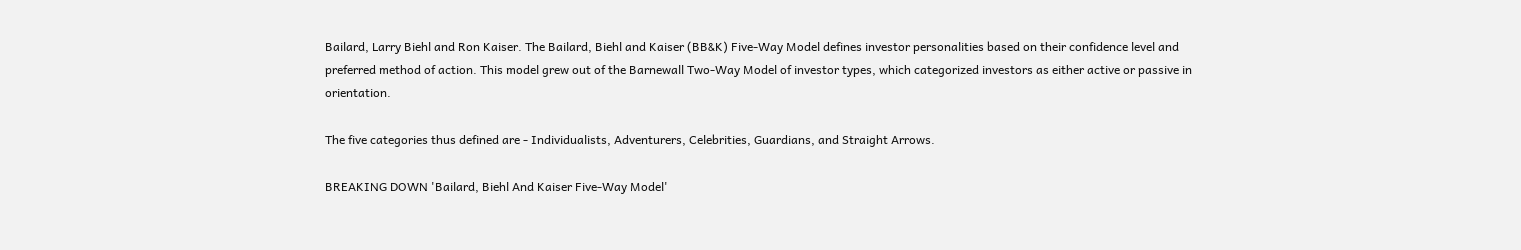Bailard, Larry Biehl and Ron Kaiser. The Bailard, Biehl and Kaiser (BB&K) Five-Way Model defines investor personalities based on their confidence level and preferred method of action. This model grew out of the Barnewall Two-Way Model of investor types, which categorized investors as either active or passive in orientation.

The five categories thus defined are - Individualists, Adventurers, Celebrities, Guardians, and Straight Arrows.

BREAKING DOWN 'Bailard, Biehl And Kaiser Five-Way Model'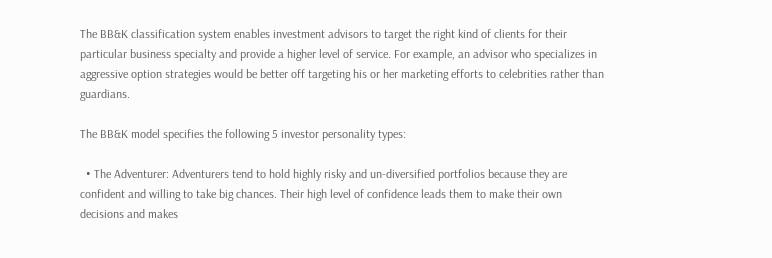The BB&K classification system enables investment advisors to target the right kind of clients for their particular business specialty and provide a higher level of service. For example, an advisor who specializes in aggressive option strategies would be better off targeting his or her marketing efforts to celebrities rather than guardians.

The BB&K model specifies the following 5 investor personality types:

  • The Adventurer: Adventurers tend to hold highly risky and un-diversified portfolios because they are confident and willing to take big chances. Their high level of confidence leads them to make their own decisions and makes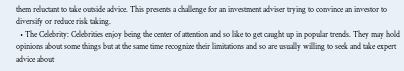them reluctant to take outside advice. This presents a challenge for an investment adviser trying to convince an investor to diversify or reduce risk taking.
  • The Celebrity: Celebrities enjoy being the center of attention and so like to get caught up in popular trends. They may hold opinions about some things but at the same time recognize their limitations and so are usually willing to seek and take expert advice about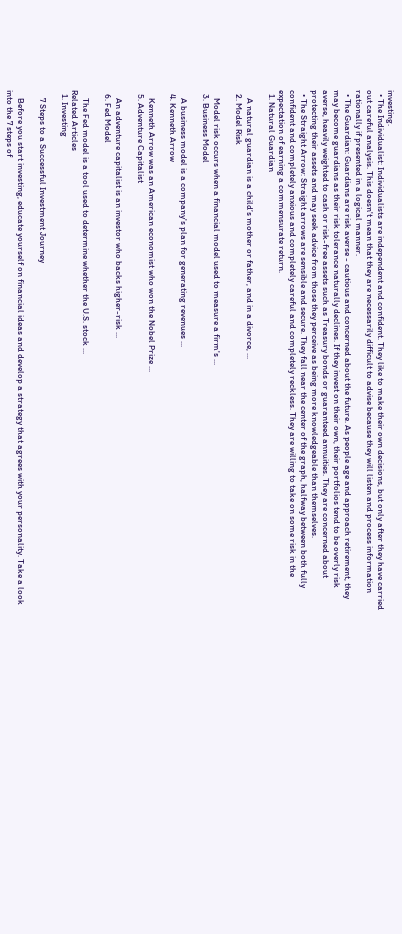investing.
  • The Individualist: Individualists are independent and confident. They like to make their own decisions, but only after they have carried out careful analysis. This doesn't mean that they are necessarily difficult to advise because they will listen and process information rationally if presented in a logical manner.
  • The Guardian: Guardians are risk averse - cautious and concerned about the future. As people age and approach retirement, they may become guardians as their risk tolerance naturally declines. If they invest on their own, their portfolios tend to be overly risk averse, heavily weighted to cash or risk-free assets such as Treasury bonds or guaranteed annuities. They are concerned about protecting their assets and may seek advice from those they perceive as being more knowledgeable than themselves.
  • The Straight Arrow: Straight arrows are sensible and secure. They fall near the center of the graph, halfway between both fully confident and completely anxious and completely careful and completely reckless. They are willing to take on some risk in the expectation of earning a commensurate return.
  1. Natural Guardian

    A natural guardian is a child’s mother or father, and in a divorce, ...
  2. Model Risk

    Model risk occurs when a financial model used to measure a firm's ...
  3. Business Model

    A business model is a company's plan for generating revenues ...
  4. Kenneth Arrow

    Kenneth Arrow was an American economist who won the Nobel Prize ...
  5. Adventure Capitalist

    An adventure capitalist is an investor who backs higher-risk ...
  6. Fed Model

    The Fed model is a tool used to determine whether the U.S. stock ...
Related Articles
  1. Investing

    7 Steps to a Successful Investment Journey

    Before you start investing, educate yourself on financial ideas and develop a strategy that agrees with your personality. Take a look into the 7 steps of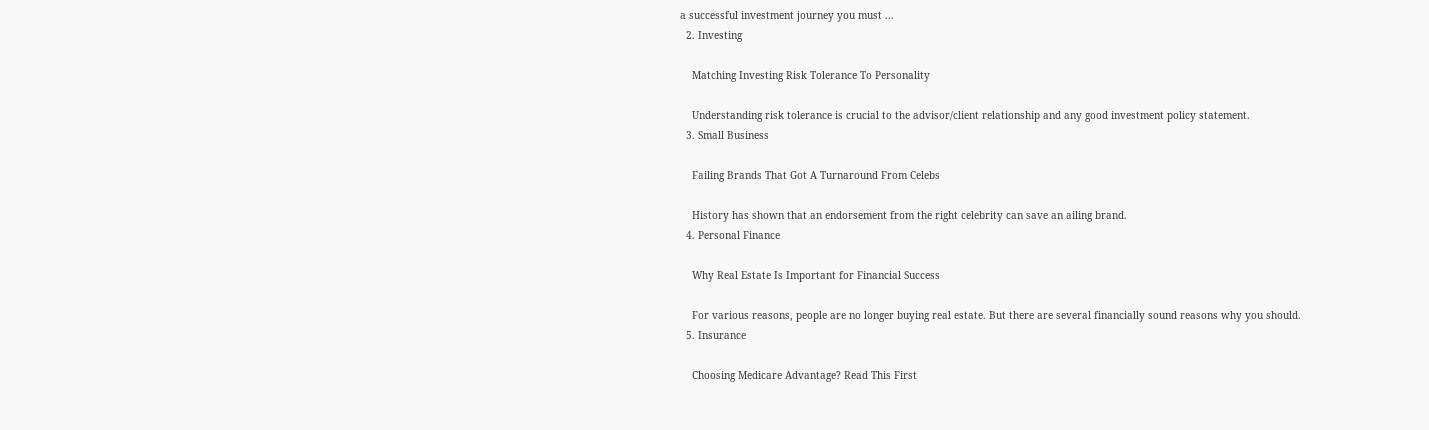a successful investment journey you must ...
  2. Investing

    Matching Investing Risk Tolerance To Personality

    Understanding risk tolerance is crucial to the advisor/client relationship and any good investment policy statement.
  3. Small Business

    Failing Brands That Got A Turnaround From Celebs

    History has shown that an endorsement from the right celebrity can save an ailing brand.
  4. Personal Finance

    Why Real Estate Is Important for Financial Success

    For various reasons, people are no longer buying real estate. But there are several financially sound reasons why you should.
  5. Insurance

    Choosing Medicare Advantage? Read This First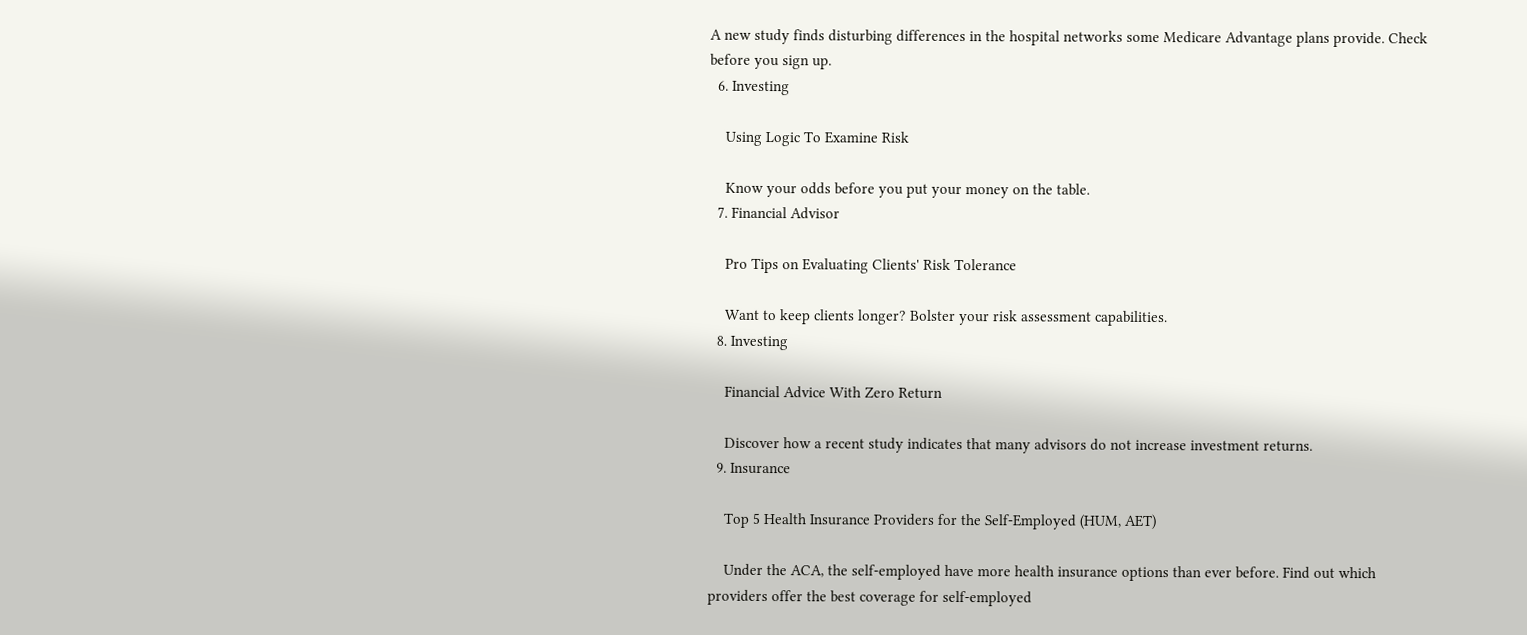A new study finds disturbing differences in the hospital networks some Medicare Advantage plans provide. Check before you sign up.
  6. Investing

    Using Logic To Examine Risk

    Know your odds before you put your money on the table.
  7. Financial Advisor

    Pro Tips on Evaluating Clients' Risk Tolerance

    Want to keep clients longer? Bolster your risk assessment capabilities.
  8. Investing

    Financial Advice With Zero Return

    Discover how a recent study indicates that many advisors do not increase investment returns.
  9. Insurance

    Top 5 Health Insurance Providers for the Self-Employed (HUM, AET)

    Under the ACA, the self-employed have more health insurance options than ever before. Find out which providers offer the best coverage for self-employed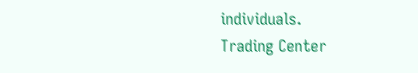individuals.
Trading Center